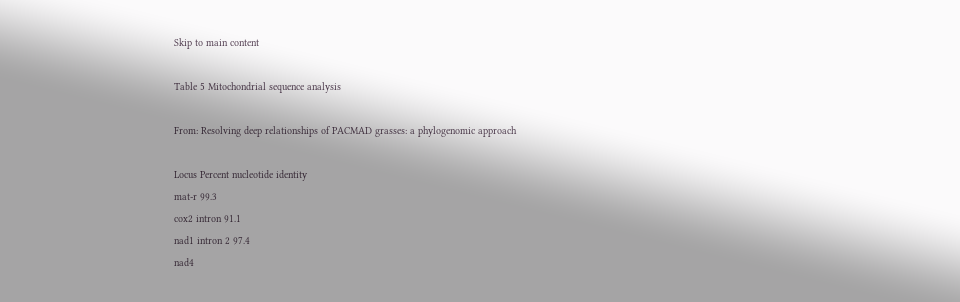Skip to main content

Table 5 Mitochondrial sequence analysis

From: Resolving deep relationships of PACMAD grasses: a phylogenomic approach

Locus Percent nucleotide identity
mat-r 99.3
cox2 intron 91.1
nad1 intron 2 97.4
nad4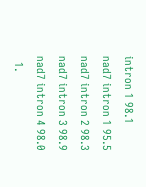intron 1 98.1
nad7 intron 1 95.5
nad7 intron 2 98.3
nad7 intron 3 98.9
nad7 intron 4 98.0
  1.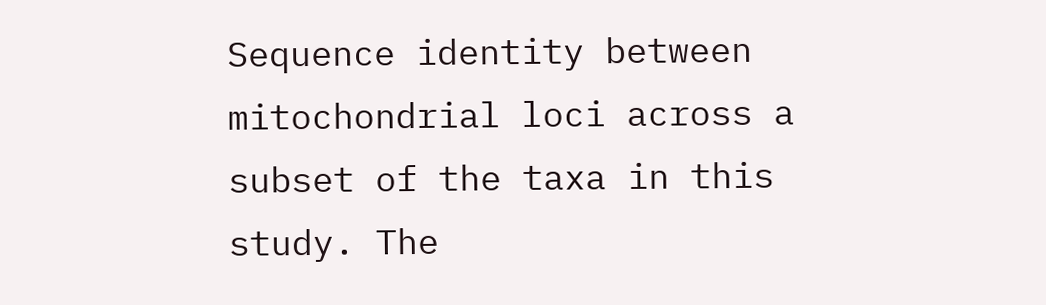Sequence identity between mitochondrial loci across a subset of the taxa in this study. The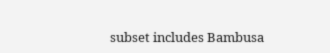subset includes Bambusa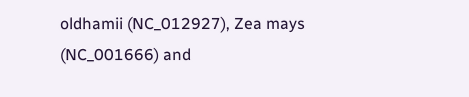oldhamii (NC_012927), Zea mays (NC_001666) and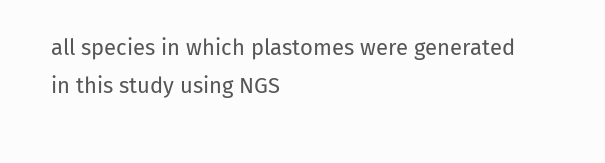all species in which plastomes were generated in this study using NGS